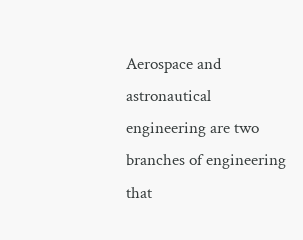Aerospace and astronautical engineering are two branches of engineering that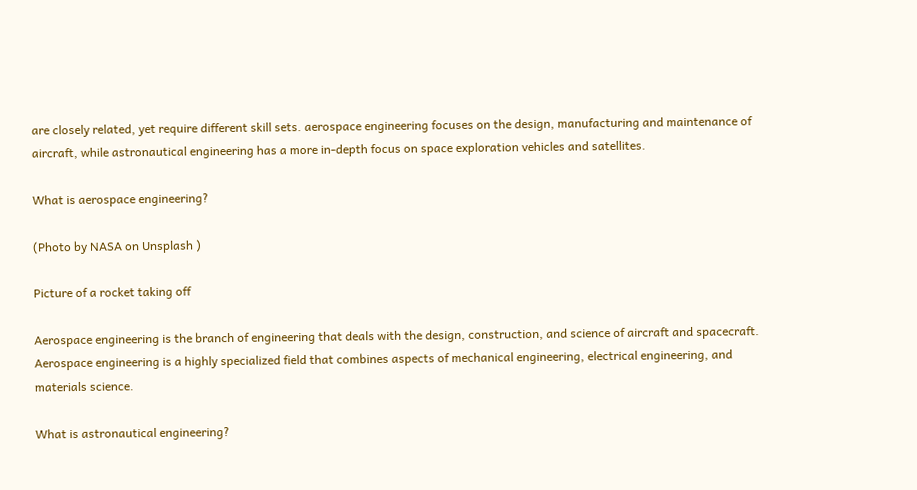are closely related, yet require different skill sets. aerospace engineering focuses on the design, manufacturing and maintenance of aircraft, while astronautical engineering has a more in-depth focus on space exploration vehicles and satellites.

What is aerospace engineering?

(Photo by NASA on Unsplash )

Picture of a rocket taking off

Aerospace engineering is the branch of engineering that deals with the design, construction, and science of aircraft and spacecraft. Aerospace engineering is a highly specialized field that combines aspects of mechanical engineering, electrical engineering, and materials science.

What is astronautical engineering?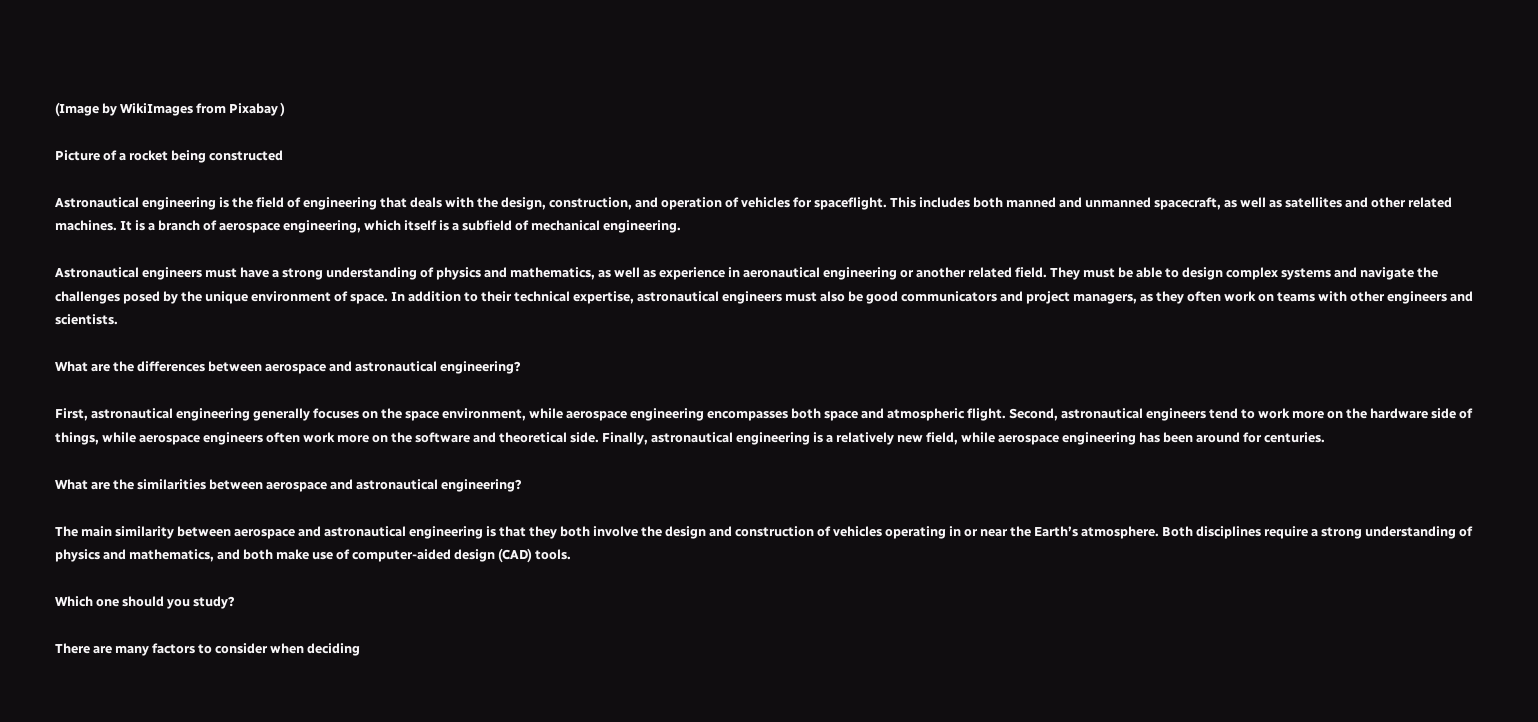(Image by WikiImages from Pixabay )

Picture of a rocket being constructed

Astronautical engineering is the field of engineering that deals with the design, construction, and operation of vehicles for spaceflight. This includes both manned and unmanned spacecraft, as well as satellites and other related machines. It is a branch of aerospace engineering, which itself is a subfield of mechanical engineering.

Astronautical engineers must have a strong understanding of physics and mathematics, as well as experience in aeronautical engineering or another related field. They must be able to design complex systems and navigate the challenges posed by the unique environment of space. In addition to their technical expertise, astronautical engineers must also be good communicators and project managers, as they often work on teams with other engineers and scientists.

What are the differences between aerospace and astronautical engineering?

First, astronautical engineering generally focuses on the space environment, while aerospace engineering encompasses both space and atmospheric flight. Second, astronautical engineers tend to work more on the hardware side of things, while aerospace engineers often work more on the software and theoretical side. Finally, astronautical engineering is a relatively new field, while aerospace engineering has been around for centuries.

What are the similarities between aerospace and astronautical engineering?

The main similarity between aerospace and astronautical engineering is that they both involve the design and construction of vehicles operating in or near the Earth’s atmosphere. Both disciplines require a strong understanding of physics and mathematics, and both make use of computer-aided design (CAD) tools.

Which one should you study?

There are many factors to consider when deciding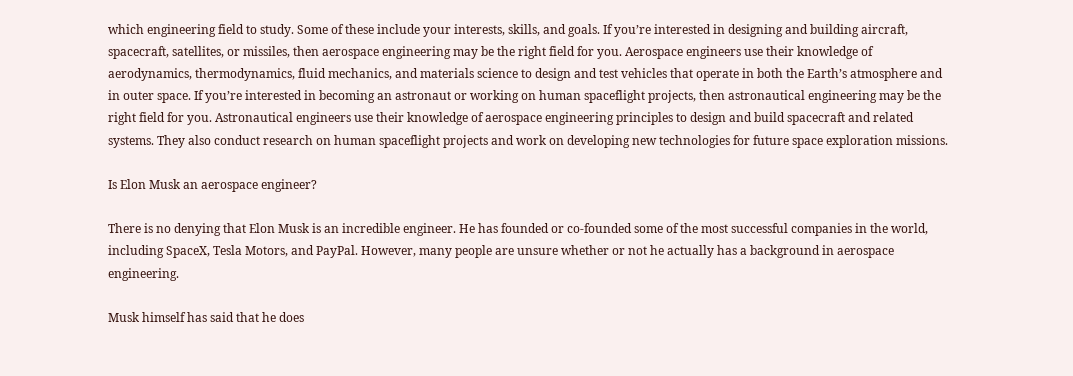which engineering field to study. Some of these include your interests, skills, and goals. If you’re interested in designing and building aircraft, spacecraft, satellites, or missiles, then aerospace engineering may be the right field for you. Aerospace engineers use their knowledge of aerodynamics, thermodynamics, fluid mechanics, and materials science to design and test vehicles that operate in both the Earth’s atmosphere and in outer space. If you’re interested in becoming an astronaut or working on human spaceflight projects, then astronautical engineering may be the right field for you. Astronautical engineers use their knowledge of aerospace engineering principles to design and build spacecraft and related systems. They also conduct research on human spaceflight projects and work on developing new technologies for future space exploration missions.

Is Elon Musk an aerospace engineer?

There is no denying that Elon Musk is an incredible engineer. He has founded or co-founded some of the most successful companies in the world, including SpaceX, Tesla Motors, and PayPal. However, many people are unsure whether or not he actually has a background in aerospace engineering.

Musk himself has said that he does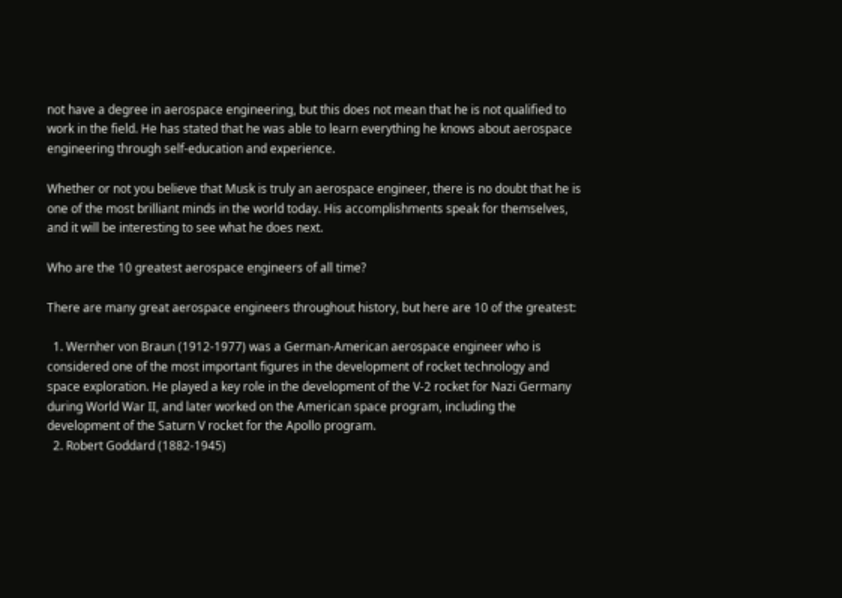not have a degree in aerospace engineering, but this does not mean that he is not qualified to work in the field. He has stated that he was able to learn everything he knows about aerospace engineering through self-education and experience.

Whether or not you believe that Musk is truly an aerospace engineer, there is no doubt that he is one of the most brilliant minds in the world today. His accomplishments speak for themselves, and it will be interesting to see what he does next.

Who are the 10 greatest aerospace engineers of all time?

There are many great aerospace engineers throughout history, but here are 10 of the greatest:

  1. Wernher von Braun (1912-1977) was a German-American aerospace engineer who is considered one of the most important figures in the development of rocket technology and space exploration. He played a key role in the development of the V-2 rocket for Nazi Germany during World War II, and later worked on the American space program, including the development of the Saturn V rocket for the Apollo program.
  2. Robert Goddard (1882-1945)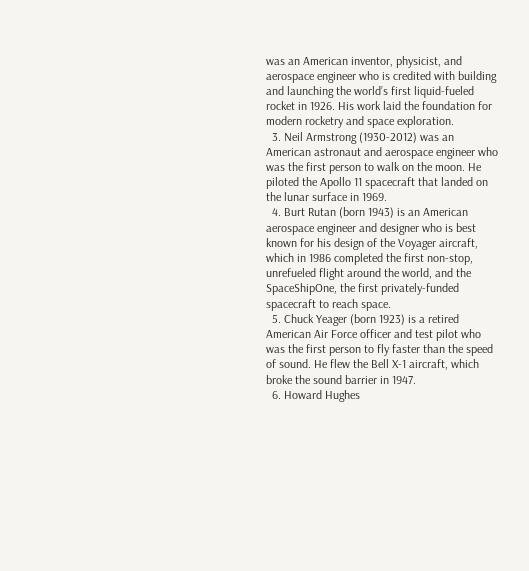was an American inventor, physicist, and aerospace engineer who is credited with building and launching the world’s first liquid-fueled rocket in 1926. His work laid the foundation for modern rocketry and space exploration.
  3. Neil Armstrong (1930-2012) was an American astronaut and aerospace engineer who was the first person to walk on the moon. He piloted the Apollo 11 spacecraft that landed on the lunar surface in 1969.
  4. Burt Rutan (born 1943) is an American aerospace engineer and designer who is best known for his design of the Voyager aircraft, which in 1986 completed the first non-stop, unrefueled flight around the world, and the SpaceShipOne, the first privately-funded spacecraft to reach space.
  5. Chuck Yeager (born 1923) is a retired American Air Force officer and test pilot who was the first person to fly faster than the speed of sound. He flew the Bell X-1 aircraft, which broke the sound barrier in 1947.
  6. Howard Hughes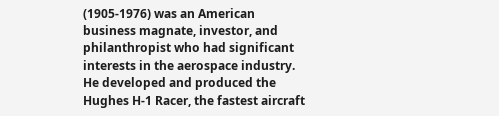(1905-1976) was an American business magnate, investor, and philanthropist who had significant interests in the aerospace industry. He developed and produced the Hughes H-1 Racer, the fastest aircraft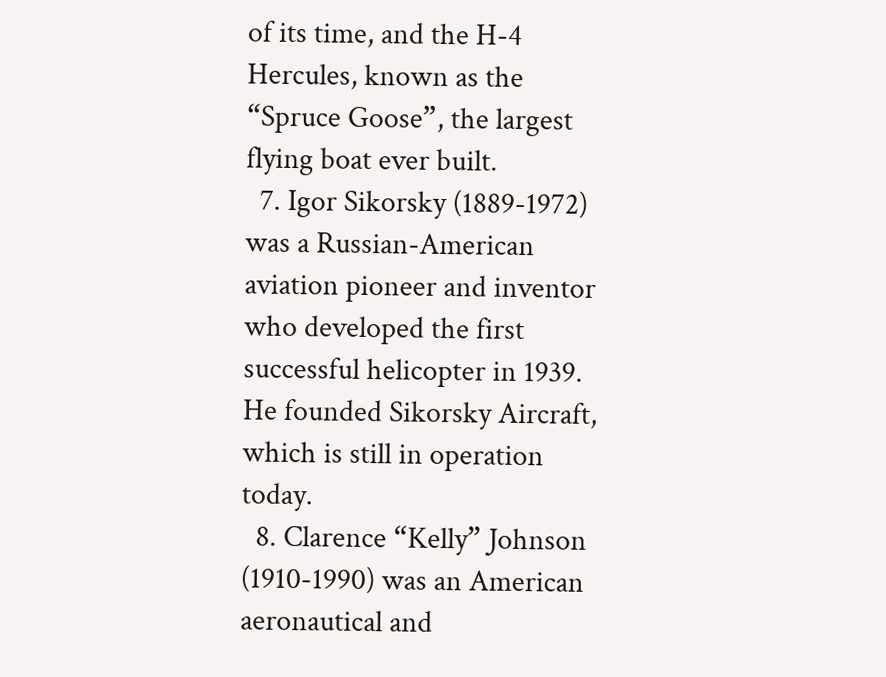of its time, and the H-4 Hercules, known as the “Spruce Goose”, the largest flying boat ever built.
  7. Igor Sikorsky (1889-1972) was a Russian-American aviation pioneer and inventor who developed the first successful helicopter in 1939. He founded Sikorsky Aircraft, which is still in operation today.
  8. Clarence “Kelly” Johnson (1910-1990) was an American aeronautical and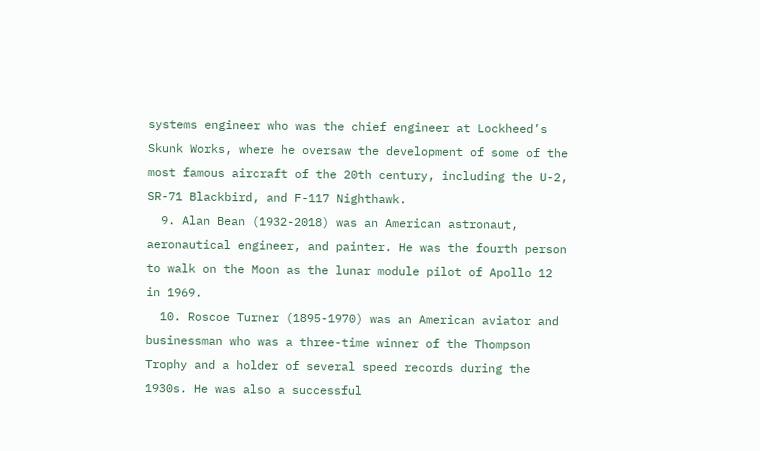systems engineer who was the chief engineer at Lockheed’s Skunk Works, where he oversaw the development of some of the most famous aircraft of the 20th century, including the U-2, SR-71 Blackbird, and F-117 Nighthawk.
  9. Alan Bean (1932-2018) was an American astronaut, aeronautical engineer, and painter. He was the fourth person to walk on the Moon as the lunar module pilot of Apollo 12 in 1969.
  10. Roscoe Turner (1895-1970) was an American aviator and businessman who was a three-time winner of the Thompson Trophy and a holder of several speed records during the 1930s. He was also a successful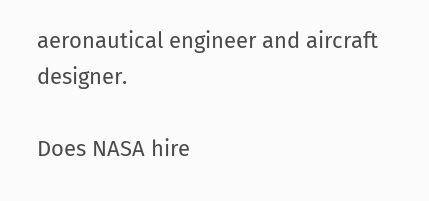aeronautical engineer and aircraft designer.

Does NASA hire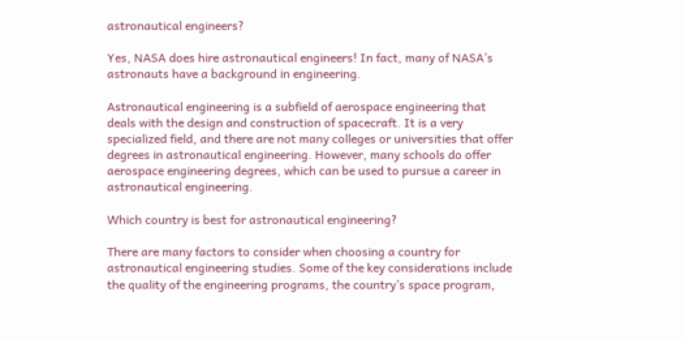astronautical engineers?

Yes, NASA does hire astronautical engineers! In fact, many of NASA’s astronauts have a background in engineering.

Astronautical engineering is a subfield of aerospace engineering that deals with the design and construction of spacecraft. It is a very specialized field, and there are not many colleges or universities that offer degrees in astronautical engineering. However, many schools do offer aerospace engineering degrees, which can be used to pursue a career in astronautical engineering.

Which country is best for astronautical engineering?

There are many factors to consider when choosing a country for astronautical engineering studies. Some of the key considerations include the quality of the engineering programs, the country’s space program,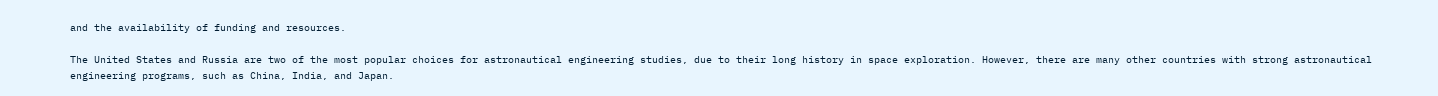and the availability of funding and resources.

The United States and Russia are two of the most popular choices for astronautical engineering studies, due to their long history in space exploration. However, there are many other countries with strong astronautical engineering programs, such as China, India, and Japan.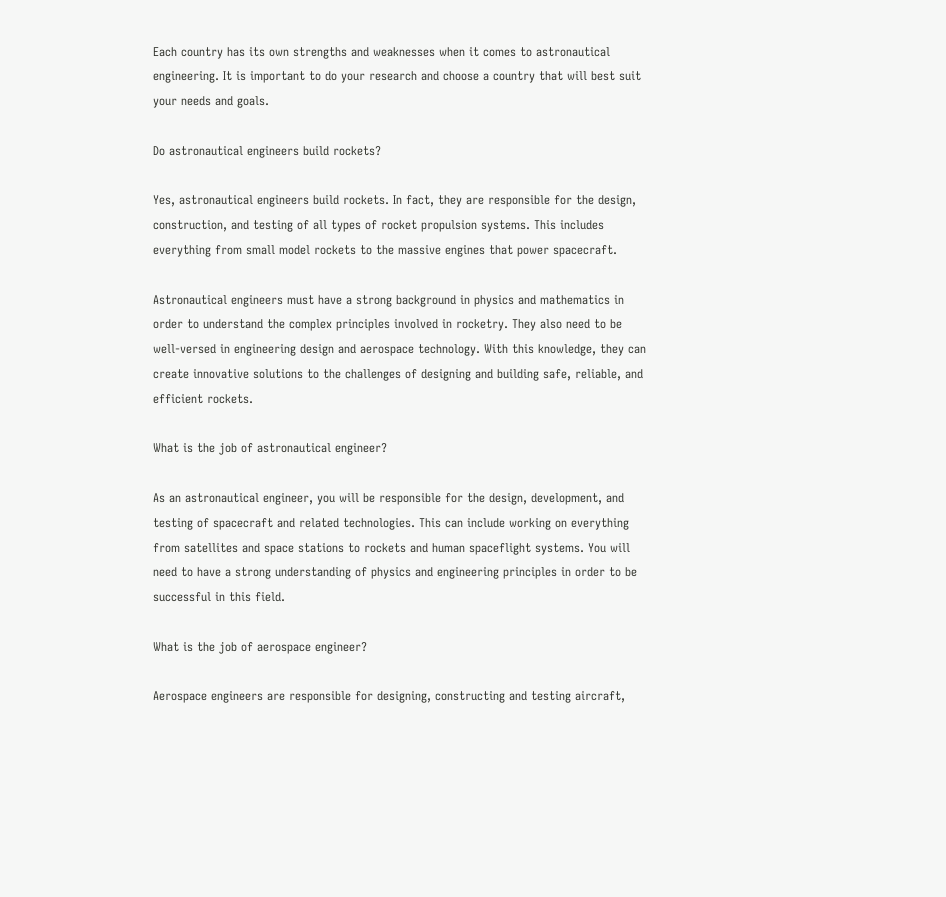Each country has its own strengths and weaknesses when it comes to astronautical engineering. It is important to do your research and choose a country that will best suit your needs and goals.

Do astronautical engineers build rockets?

Yes, astronautical engineers build rockets. In fact, they are responsible for the design, construction, and testing of all types of rocket propulsion systems. This includes everything from small model rockets to the massive engines that power spacecraft.

Astronautical engineers must have a strong background in physics and mathematics in order to understand the complex principles involved in rocketry. They also need to be well-versed in engineering design and aerospace technology. With this knowledge, they can create innovative solutions to the challenges of designing and building safe, reliable, and efficient rockets.

What is the job of astronautical engineer?

As an astronautical engineer, you will be responsible for the design, development, and testing of spacecraft and related technologies. This can include working on everything from satellites and space stations to rockets and human spaceflight systems. You will need to have a strong understanding of physics and engineering principles in order to be successful in this field.

What is the job of aerospace engineer?

Aerospace engineers are responsible for designing, constructing and testing aircraft,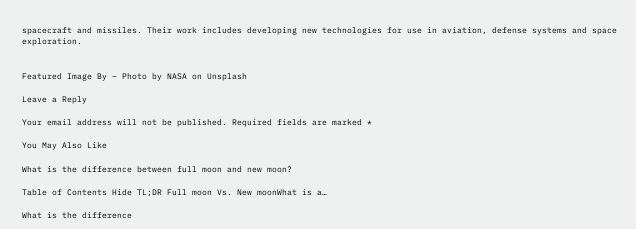spacecraft and missiles. Their work includes developing new technologies for use in aviation, defense systems and space exploration.


Featured Image By – Photo by NASA on Unsplash

Leave a Reply

Your email address will not be published. Required fields are marked *

You May Also Like

What is the difference between full moon and new moon?

Table of Contents Hide TL;DR Full moon Vs. New moonWhat is a…

What is the difference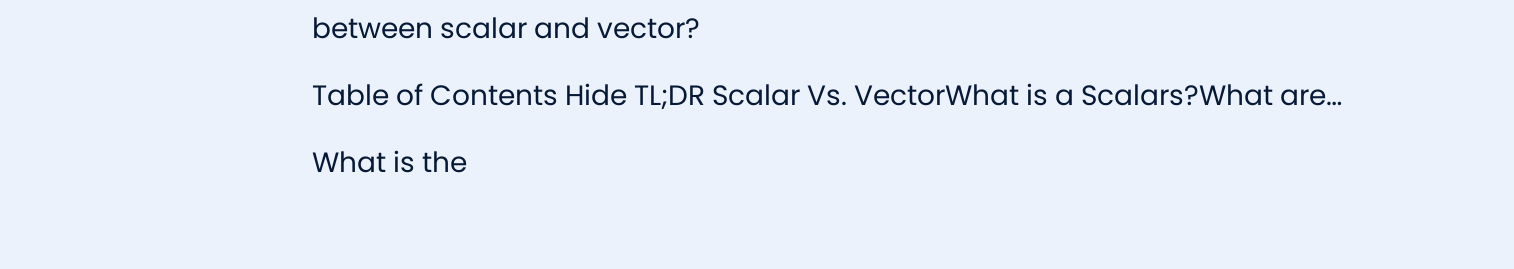between scalar and vector?

Table of Contents Hide TL;DR Scalar Vs. VectorWhat is a Scalars?What are…

What is the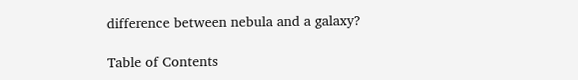difference between nebula and a galaxy?

Table of Contents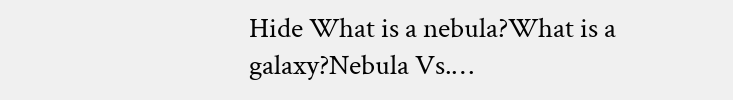Hide What is a nebula?What is a galaxy?Nebula Vs.…